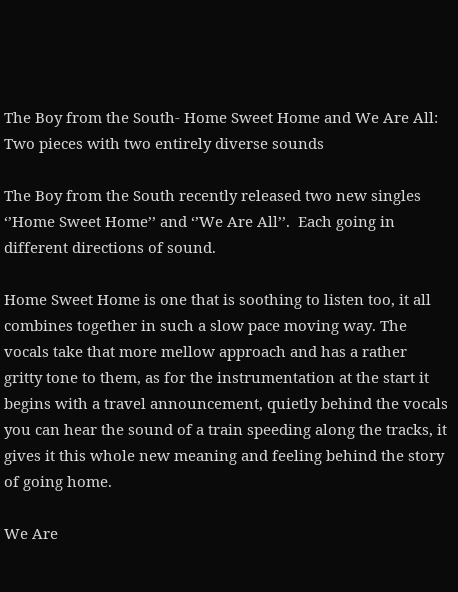The Boy from the South- Home Sweet Home and We Are All: Two pieces with two entirely diverse sounds

The Boy from the South recently released two new singles ‘’Home Sweet Home’’ and ‘’We Are All’’.  Each going in different directions of sound.

Home Sweet Home is one that is soothing to listen too, it all combines together in such a slow pace moving way. The vocals take that more mellow approach and has a rather gritty tone to them, as for the instrumentation at the start it begins with a travel announcement, quietly behind the vocals you can hear the sound of a train speeding along the tracks, it gives it this whole new meaning and feeling behind the story of going home.

We Are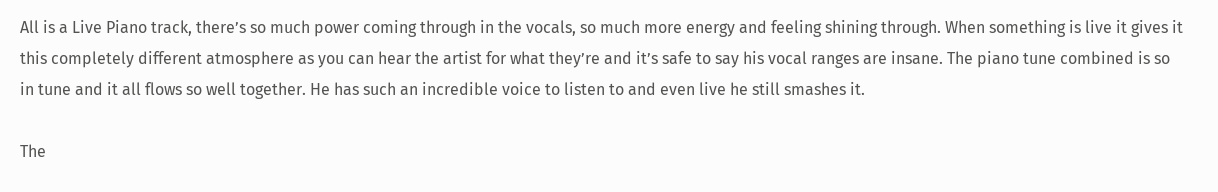All is a Live Piano track, there’s so much power coming through in the vocals, so much more energy and feeling shining through. When something is live it gives it this completely different atmosphere as you can hear the artist for what they’re and it’s safe to say his vocal ranges are insane. The piano tune combined is so in tune and it all flows so well together. He has such an incredible voice to listen to and even live he still smashes it.

The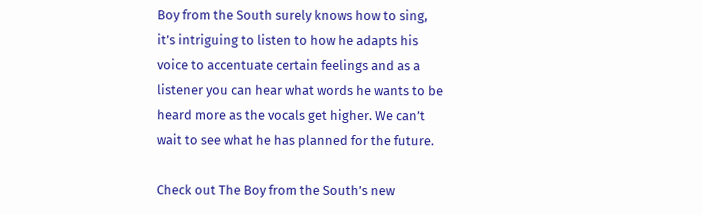Boy from the South surely knows how to sing, it’s intriguing to listen to how he adapts his voice to accentuate certain feelings and as a listener you can hear what words he wants to be heard more as the vocals get higher. We can’t wait to see what he has planned for the future.

Check out The Boy from the South’s new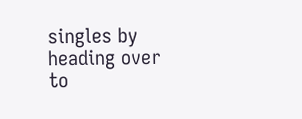singles by heading over to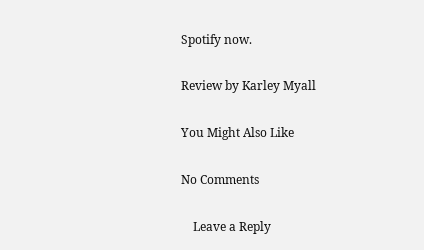Spotify now.

Review by Karley Myall

You Might Also Like

No Comments

    Leave a Reply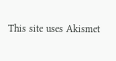This site uses Akismet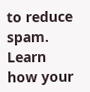to reduce spam. Learn how your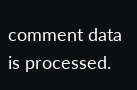comment data is processed.